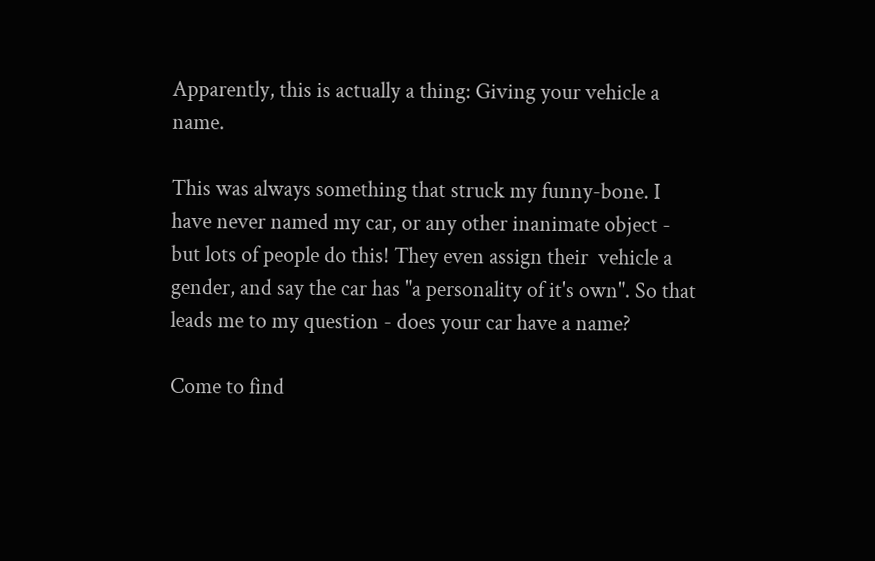Apparently, this is actually a thing: Giving your vehicle a name.

This was always something that struck my funny-bone. I have never named my car, or any other inanimate object - but lots of people do this! They even assign their  vehicle a gender, and say the car has "a personality of it's own". So that leads me to my question - does your car have a name?

Come to find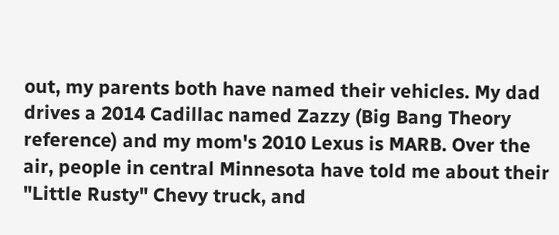out, my parents both have named their vehicles. My dad drives a 2014 Cadillac named Zazzy (Big Bang Theory reference) and my mom's 2010 Lexus is MARB. Over the air, people in central Minnesota have told me about their "Little Rusty" Chevy truck, and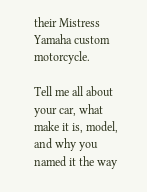their Mistress Yamaha custom motorcycle.

Tell me all about your car, what make it is, model, and why you named it the way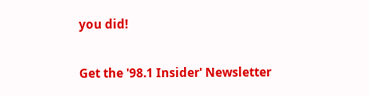you did!

Get the '98.1 Insider' Newsletter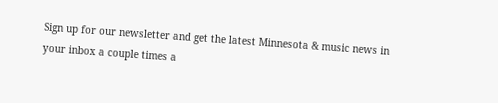Sign up for our newsletter and get the latest Minnesota & music news in your inbox a couple times a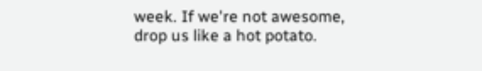week. If we're not awesome, drop us like a hot potato.